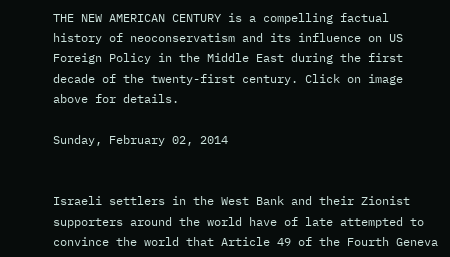THE NEW AMERICAN CENTURY is a compelling factual history of neoconservatism and its influence on US Foreign Policy in the Middle East during the first decade of the twenty-first century. Click on image above for details.

Sunday, February 02, 2014


Israeli settlers in the West Bank and their Zionist supporters around the world have of late attempted to convince the world that Article 49 of the Fourth Geneva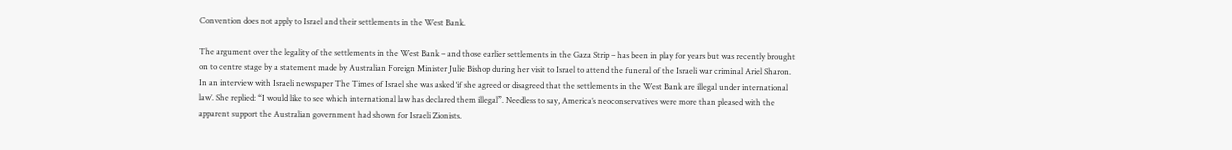Convention does not apply to Israel and their settlements in the West Bank.

The argument over the legality of the settlements in the West Bank – and those earlier settlements in the Gaza Strip – has been in play for years but was recently brought on to centre stage by a statement made by Australian Foreign Minister Julie Bishop during her visit to Israel to attend the funeral of the Israeli war criminal Ariel Sharon. In an interview with Israeli newspaper The Times of Israel she was asked ‘if she agreed or disagreed that the settlements in the West Bank are illegal under international law’. She replied: “I would like to see which international law has declared them illegal”. Needless to say, America’s neoconservatives were more than pleased with the apparent support the Australian government had shown for Israeli Zionists.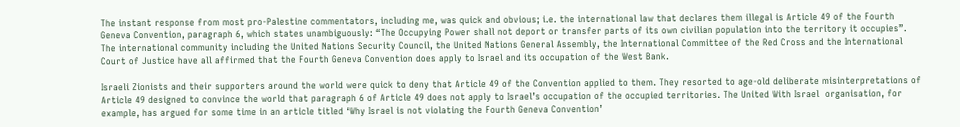The instant response from most pro-Palestine commentators, including me, was quick and obvious; i.e. the international law that declares them illegal is Article 49 of the Fourth Geneva Convention, paragraph 6, which states unambiguously: “The Occupying Power shall not deport or transfer parts of its own civilian population into the territory it occupies”. The international community including the United Nations Security Council, the United Nations General Assembly, the International Committee of the Red Cross and the International Court of Justice have all affirmed that the Fourth Geneva Convention does apply to Israel and its occupation of the West Bank.

Israeli Zionists and their supporters around the world were quick to deny that Article 49 of the Convention applied to them. They resorted to age-old deliberate misinterpretations of Article 49 designed to convince the world that paragraph 6 of Article 49 does not apply to Israel’s occupation of the occupied territories. The United With Israel  organisation, for example, has argued for some time in an article titled ‘Why Israel is not violating the Fourth Geneva Convention’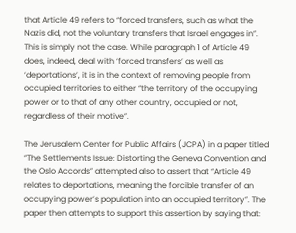that Article 49 refers to “forced transfers, such as what the Nazis did, not the voluntary transfers that Israel engages in”. This is simply not the case. While paragraph 1 of Article 49 does, indeed, deal with ‘forced transfers’ as well as ‘deportations’, it is in the context of removing people from occupied territories to either “the territory of the occupying power or to that of any other country, occupied or not, regardless of their motive”.

The Jerusalem Center for Public Affairs (JCPA) in a paper titled “The Settlements Issue: Distorting the Geneva Convention and the Oslo Accords” attempted also to assert that “Article 49 relates to deportations, meaning the forcible transfer of an occupying power’s population into an occupied territory”. The paper then attempts to support this assertion by saying that: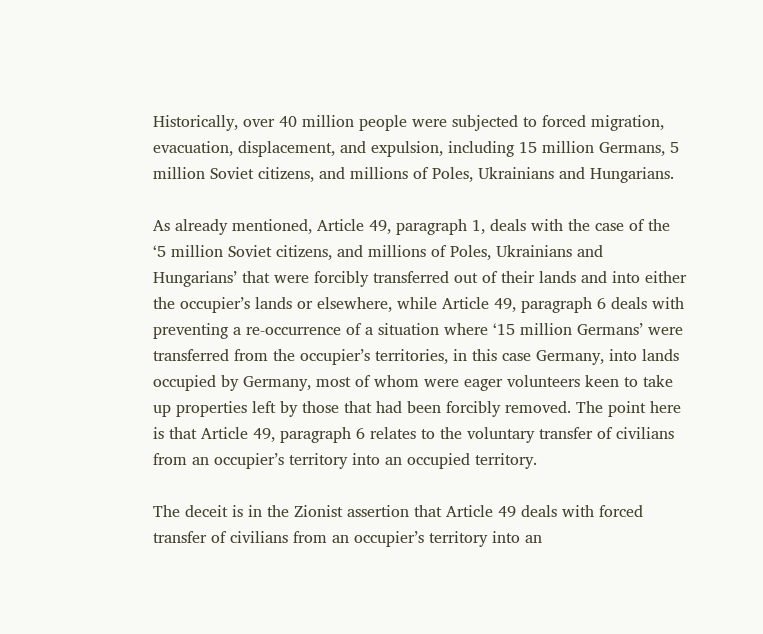Historically, over 40 million people were subjected to forced migration, evacuation, displacement, and expulsion, including 15 million Germans, 5 million Soviet citizens, and millions of Poles, Ukrainians and Hungarians.

As already mentioned, Article 49, paragraph 1, deals with the case of the ‘5 million Soviet citizens, and millions of Poles, Ukrainians and Hungarians’ that were forcibly transferred out of their lands and into either the occupier’s lands or elsewhere, while Article 49, paragraph 6 deals with preventing a re-occurrence of a situation where ‘15 million Germans’ were transferred from the occupier’s territories, in this case Germany, into lands occupied by Germany, most of whom were eager volunteers keen to take up properties left by those that had been forcibly removed. The point here is that Article 49, paragraph 6 relates to the voluntary transfer of civilians from an occupier’s territory into an occupied territory.

The deceit is in the Zionist assertion that Article 49 deals with forced transfer of civilians from an occupier’s territory into an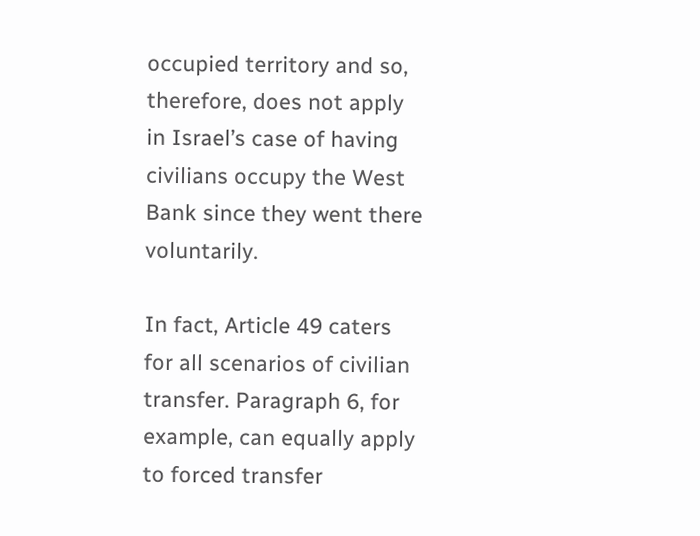occupied territory and so, therefore, does not apply in Israel’s case of having civilians occupy the West Bank since they went there voluntarily.

In fact, Article 49 caters for all scenarios of civilian transfer. Paragraph 6, for example, can equally apply to forced transfer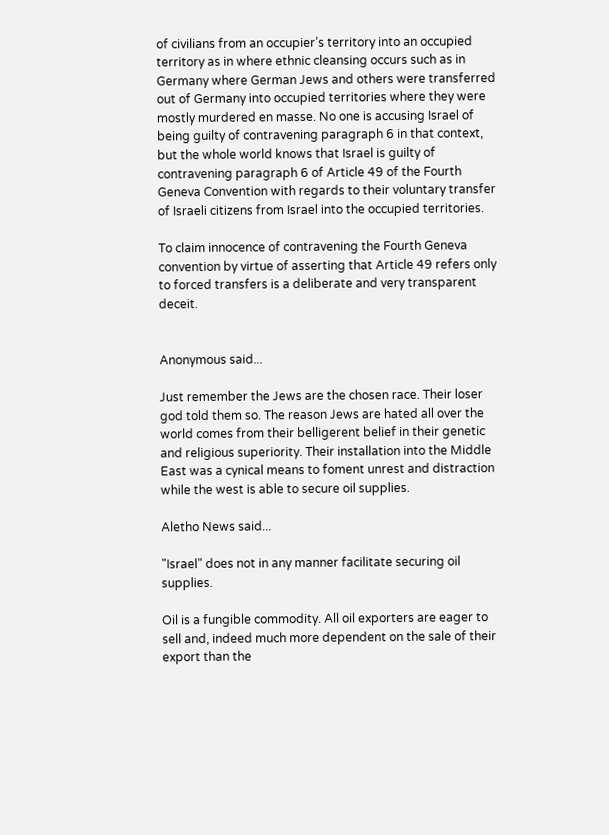of civilians from an occupier’s territory into an occupied territory as in where ethnic cleansing occurs such as in Germany where German Jews and others were transferred out of Germany into occupied territories where they were mostly murdered en masse. No one is accusing Israel of being guilty of contravening paragraph 6 in that context, but the whole world knows that Israel is guilty of contravening paragraph 6 of Article 49 of the Fourth Geneva Convention with regards to their voluntary transfer of Israeli citizens from Israel into the occupied territories.

To claim innocence of contravening the Fourth Geneva convention by virtue of asserting that Article 49 refers only to forced transfers is a deliberate and very transparent deceit.


Anonymous said...

Just remember the Jews are the chosen race. Their loser god told them so. The reason Jews are hated all over the world comes from their belligerent belief in their genetic and religious superiority. Their installation into the Middle East was a cynical means to foment unrest and distraction while the west is able to secure oil supplies.

Aletho News said...

"Israel" does not in any manner facilitate securing oil supplies.

Oil is a fungible commodity. All oil exporters are eager to sell and, indeed much more dependent on the sale of their export than the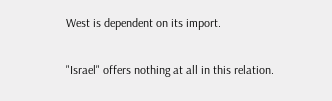West is dependent on its import.

"Israel" offers nothing at all in this relation.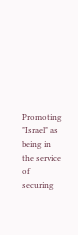Promoting "Israel" as being in the service of securing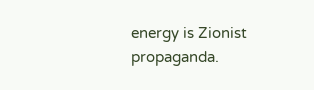energy is Zionist propaganda.